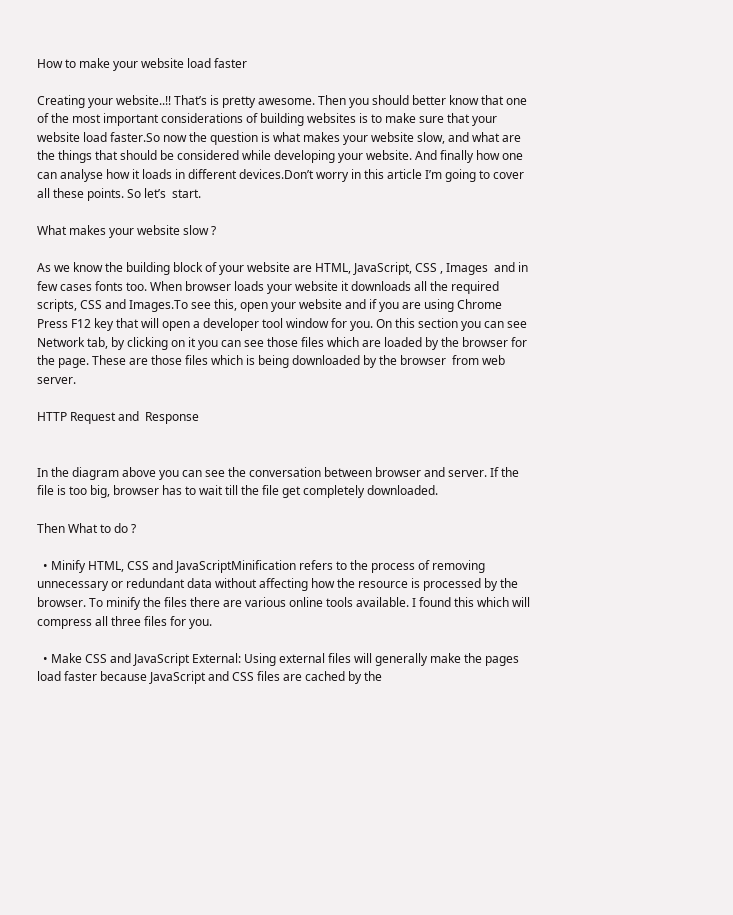How to make your website load faster

Creating your website..!! That’s is pretty awesome. Then you should better know that one of the most important considerations of building websites is to make sure that your website load faster.So now the question is what makes your website slow, and what are the things that should be considered while developing your website. And finally how one can analyse how it loads in different devices.Don’t worry in this article I’m going to cover all these points. So let’s  start.

What makes your website slow ?

As we know the building block of your website are HTML, JavaScript, CSS , Images  and in few cases fonts too. When browser loads your website it downloads all the required scripts, CSS and Images.To see this, open your website and if you are using Chrome Press F12 key that will open a developer tool window for you. On this section you can see Network tab, by clicking on it you can see those files which are loaded by the browser for the page. These are those files which is being downloaded by the browser  from web server.

HTTP Request and  Response


In the diagram above you can see the conversation between browser and server. If the file is too big, browser has to wait till the file get completely downloaded.

Then What to do ?

  • Minify HTML, CSS and JavaScriptMinification refers to the process of removing unnecessary or redundant data without affecting how the resource is processed by the browser. To minify the files there are various online tools available. I found this which will compress all three files for you.

  • Make CSS and JavaScript External: Using external files will generally make the pages load faster because JavaScript and CSS files are cached by the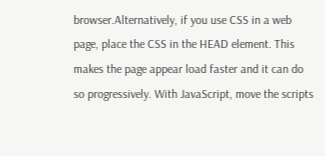browser.Alternatively, if you use CSS in a web page, place the CSS in the HEAD element. This makes the page appear load faster and it can do so progressively. With JavaScript, move the scripts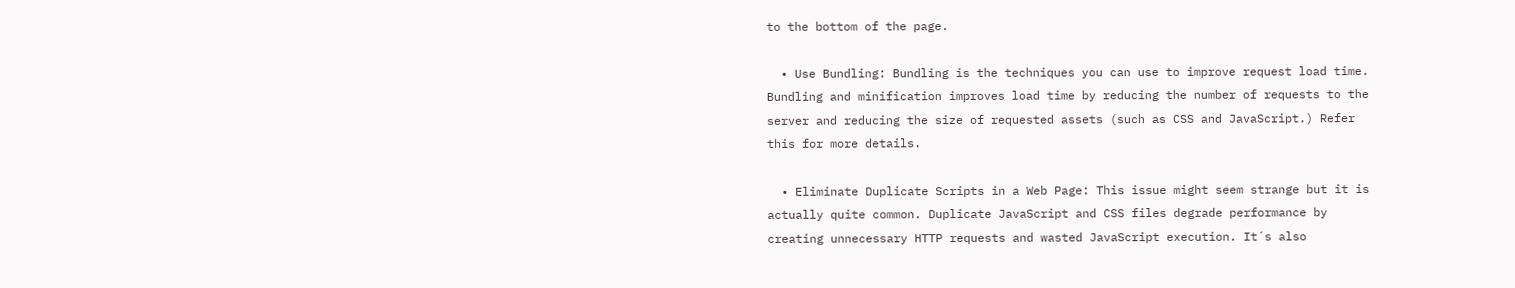to the bottom of the page.

  • Use Bundling: Bundling is the techniques you can use to improve request load time.  Bundling and minification improves load time by reducing the number of requests to the server and reducing the size of requested assets (such as CSS and JavaScript.) Refer this for more details.

  • Eliminate Duplicate Scripts in a Web Page: This issue might seem strange but it is actually quite common. Duplicate JavaScript and CSS files degrade performance by creating unnecessary HTTP requests and wasted JavaScript execution. It´s also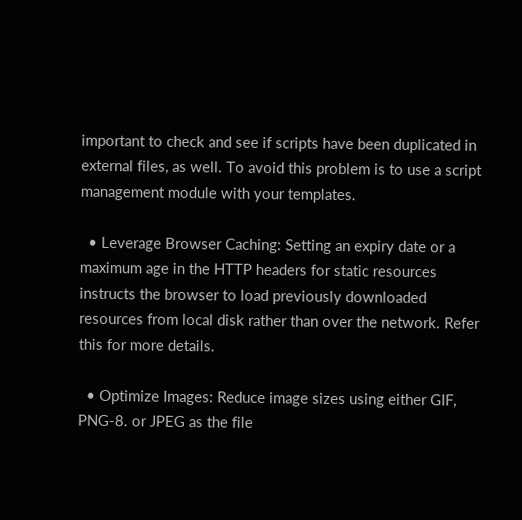important to check and see if scripts have been duplicated in external files, as well. To avoid this problem is to use a script management module with your templates.

  • Leverage Browser Caching: Setting an expiry date or a maximum age in the HTTP headers for static resources instructs the browser to load previously downloaded resources from local disk rather than over the network. Refer this for more details.

  • Optimize Images: Reduce image sizes using either GIF, PNG-8. or JPEG as the file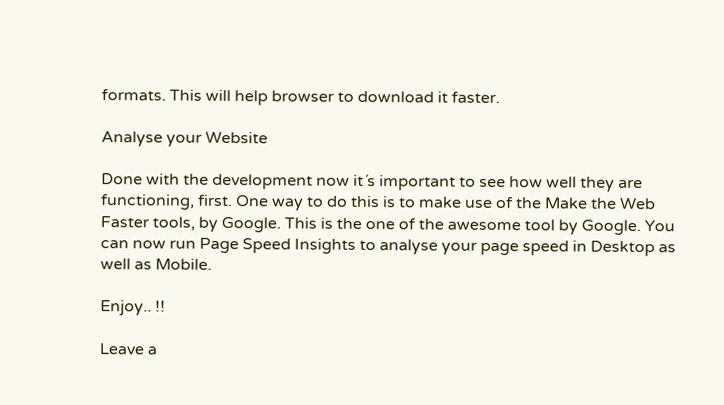formats. This will help browser to download it faster.

Analyse your Website

Done with the development now it´s important to see how well they are functioning, first. One way to do this is to make use of the Make the Web Faster tools, by Google. This is the one of the awesome tool by Google. You can now run Page Speed Insights to analyse your page speed in Desktop as well as Mobile.

Enjoy.. !!

Leave a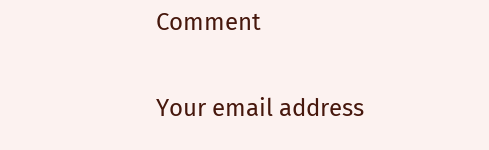Comment

Your email address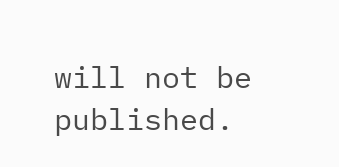will not be published.